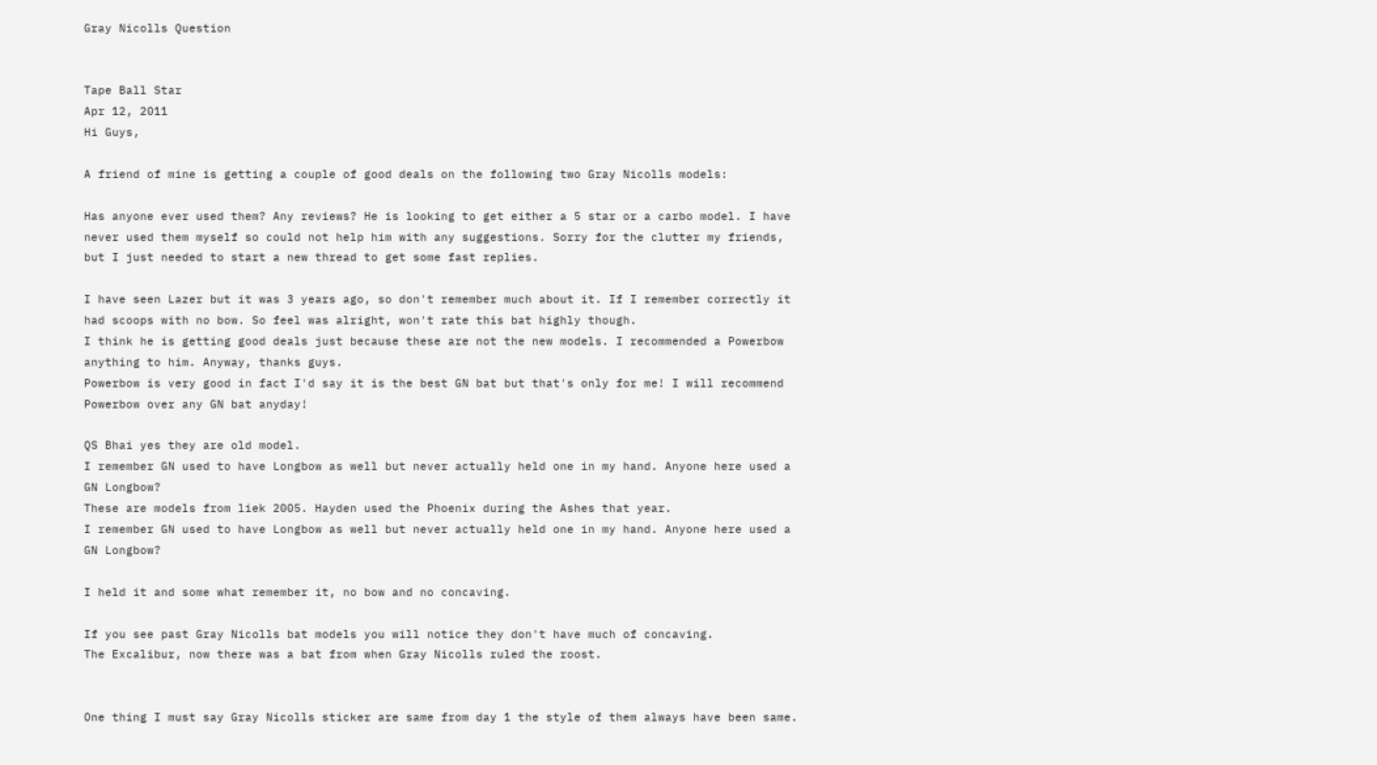Gray Nicolls Question


Tape Ball Star
Apr 12, 2011
Hi Guys,

A friend of mine is getting a couple of good deals on the following two Gray Nicolls models:

Has anyone ever used them? Any reviews? He is looking to get either a 5 star or a carbo model. I have never used them myself so could not help him with any suggestions. Sorry for the clutter my friends, but I just needed to start a new thread to get some fast replies.

I have seen Lazer but it was 3 years ago, so don't remember much about it. If I remember correctly it had scoops with no bow. So feel was alright, won't rate this bat highly though.
I think he is getting good deals just because these are not the new models. I recommended a Powerbow anything to him. Anyway, thanks guys.
Powerbow is very good in fact I'd say it is the best GN bat but that's only for me! I will recommend Powerbow over any GN bat anyday!

QS Bhai yes they are old model.
I remember GN used to have Longbow as well but never actually held one in my hand. Anyone here used a GN Longbow?
These are models from liek 2005. Hayden used the Phoenix during the Ashes that year.
I remember GN used to have Longbow as well but never actually held one in my hand. Anyone here used a GN Longbow?

I held it and some what remember it, no bow and no concaving.

If you see past Gray Nicolls bat models you will notice they don't have much of concaving.
The Excalibur, now there was a bat from when Gray Nicolls ruled the roost.


One thing I must say Gray Nicolls sticker are same from day 1 the style of them always have been same.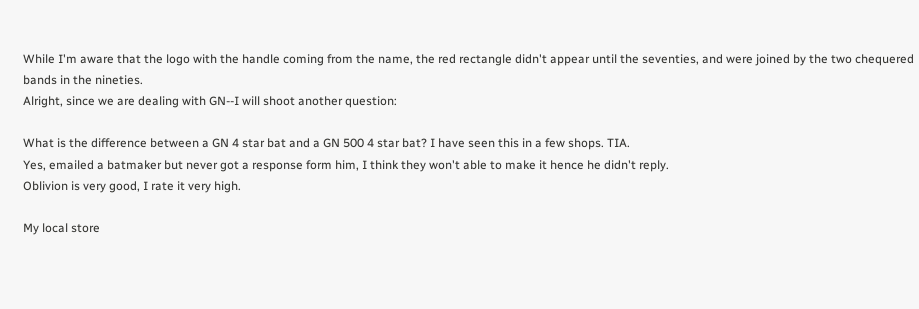While I'm aware that the logo with the handle coming from the name, the red rectangle didn't appear until the seventies, and were joined by the two chequered bands in the nineties.
Alright, since we are dealing with GN--I will shoot another question:

What is the difference between a GN 4 star bat and a GN 500 4 star bat? I have seen this in a few shops. TIA.
Yes, emailed a batmaker but never got a response form him, I think they won't able to make it hence he didn't reply.
Oblivion is very good, I rate it very high.

My local store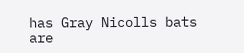has Gray Nicolls bats are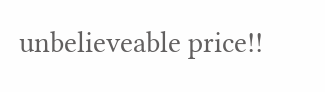unbelieveable price!!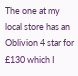The one at my local store has an Oblivion 4 star for £130 which I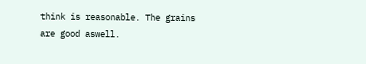think is reasonable. The grains are good aswell.